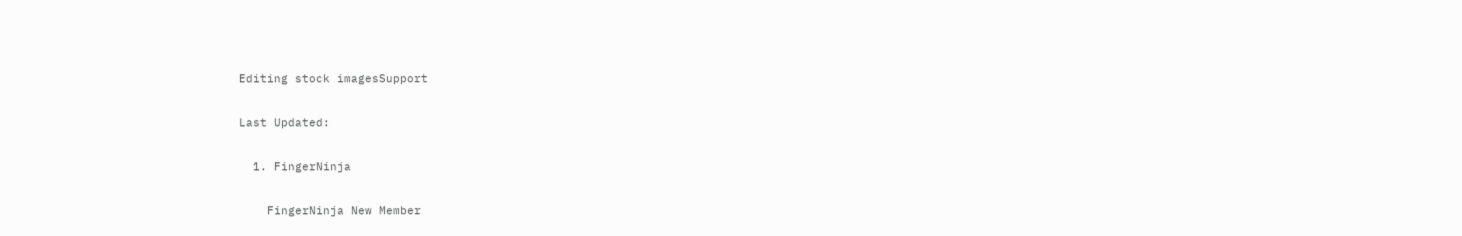Editing stock imagesSupport

Last Updated:

  1. FingerNinja

    FingerNinja New Member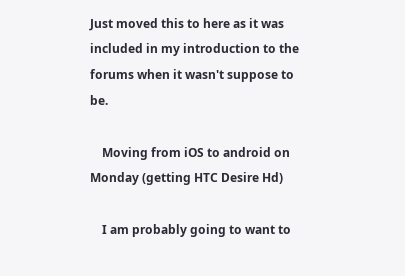Just moved this to here as it was included in my introduction to the forums when it wasn't suppose to be.

    Moving from iOS to android on Monday (getting HTC Desire Hd)

    I am probably going to want to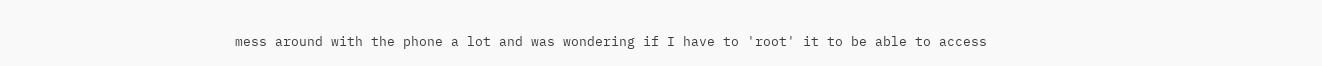mess around with the phone a lot and was wondering if I have to 'root' it to be able to access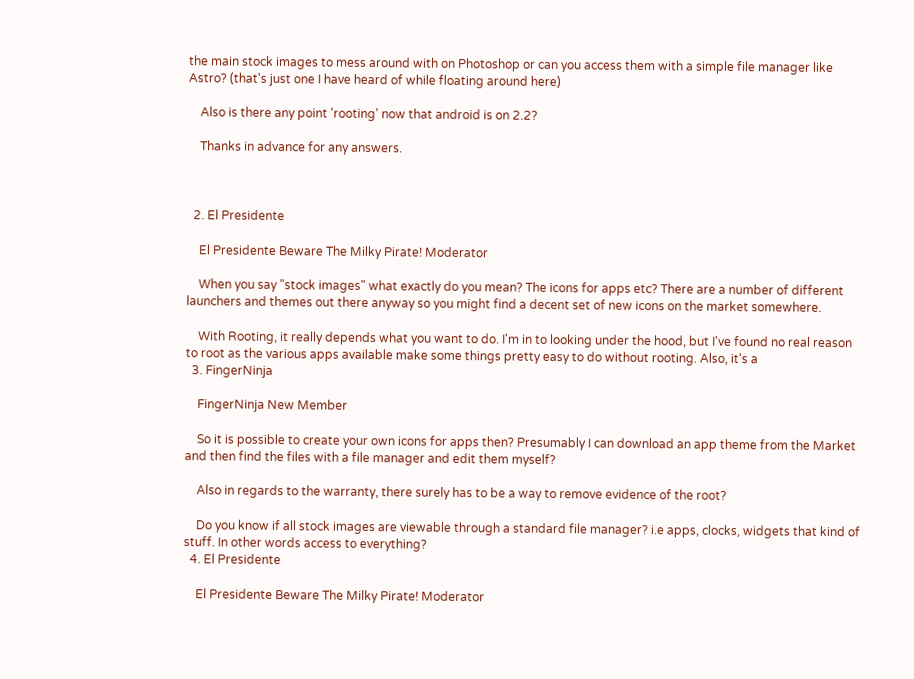the main stock images to mess around with on Photoshop or can you access them with a simple file manager like Astro? (that's just one I have heard of while floating around here)

    Also is there any point 'rooting' now that android is on 2.2?

    Thanks in advance for any answers.



  2. El Presidente

    El Presidente Beware The Milky Pirate! Moderator

    When you say "stock images" what exactly do you mean? The icons for apps etc? There are a number of different launchers and themes out there anyway so you might find a decent set of new icons on the market somewhere.

    With Rooting, it really depends what you want to do. I'm in to looking under the hood, but I've found no real reason to root as the various apps available make some things pretty easy to do without rooting. Also, it's a
  3. FingerNinja

    FingerNinja New Member

    So it is possible to create your own icons for apps then? Presumably I can download an app theme from the Market and then find the files with a file manager and edit them myself?

    Also in regards to the warranty, there surely has to be a way to remove evidence of the root?

    Do you know if all stock images are viewable through a standard file manager? i.e apps, clocks, widgets that kind of stuff. In other words access to everything?
  4. El Presidente

    El Presidente Beware The Milky Pirate! Moderator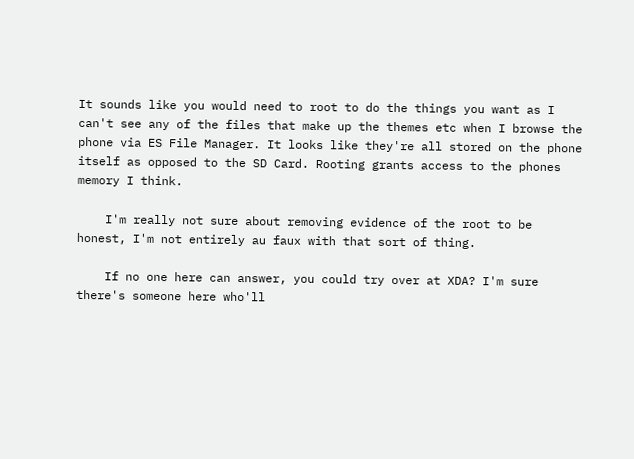It sounds like you would need to root to do the things you want as I can't see any of the files that make up the themes etc when I browse the phone via ES File Manager. It looks like they're all stored on the phone itself as opposed to the SD Card. Rooting grants access to the phones memory I think.

    I'm really not sure about removing evidence of the root to be honest, I'm not entirely au faux with that sort of thing.

    If no one here can answer, you could try over at XDA? I'm sure there's someone here who'll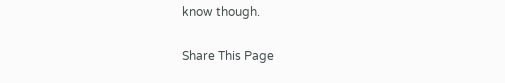know though.

Share This Page